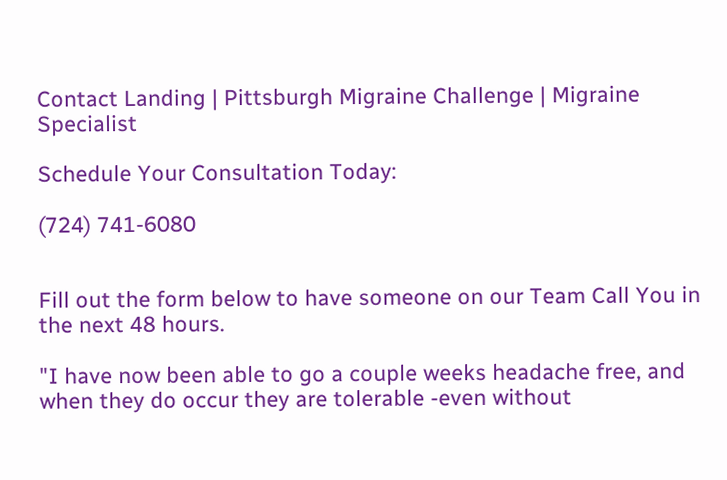Contact Landing | Pittsburgh Migraine Challenge | Migraine Specialist

Schedule Your Consultation Today:

(724) 741-6080


Fill out the form below to have someone on our Team Call You in the next 48 hours.

"I have now been able to go a couple weeks headache free, and when they do occur they are tolerable -even without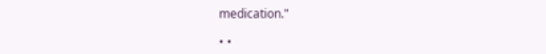medication."

• •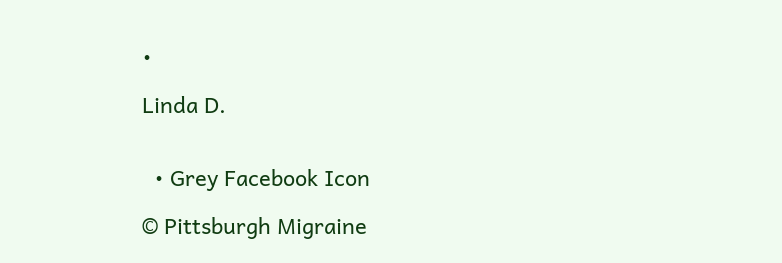•

Linda D.


  • Grey Facebook Icon

© Pittsburgh Migraine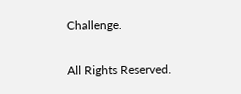Challenge.

All Rights Reserved.